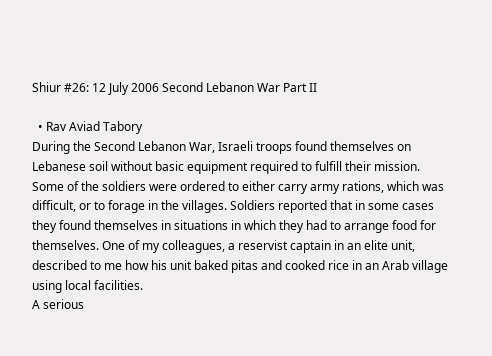Shiur #26: 12 July 2006 Second Lebanon War Part II

  • Rav Aviad Tabory
During the Second Lebanon War, Israeli troops found themselves on Lebanese soil without basic equipment required to fulfill their mission. Some of the soldiers were ordered to either carry army rations, which was difficult, or to forage in the villages. Soldiers reported that in some cases they found themselves in situations in which they had to arrange food for themselves. One of my colleagues, a reservist captain in an elite unit, described to me how his unit baked pitas and cooked rice in an Arab village using local facilities.
A serious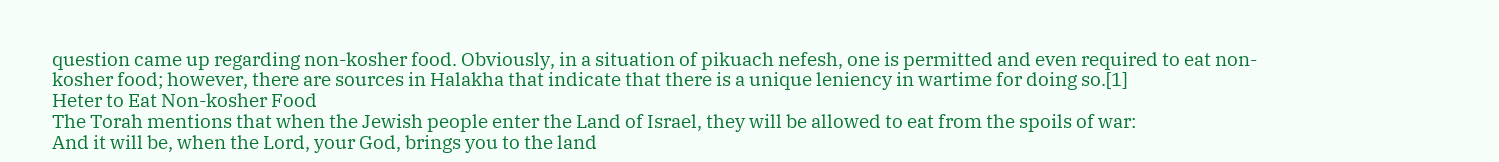question came up regarding non-kosher food. Obviously, in a situation of pikuach nefesh, one is permitted and even required to eat non-kosher food; however, there are sources in Halakha that indicate that there is a unique leniency in wartime for doing so.[1]
Heter to Eat Non-kosher Food
The Torah mentions that when the Jewish people enter the Land of Israel, they will be allowed to eat from the spoils of war:
And it will be, when the Lord, your God, brings you to the land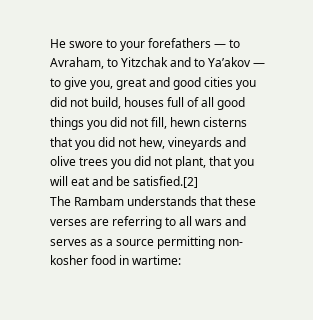He swore to your forefathers — to Avraham, to Yitzchak and to Ya’akov — to give you, great and good cities you did not build, houses full of all good things you did not fill, hewn cisterns that you did not hew, vineyards and olive trees you did not plant, that you will eat and be satisfied.[2]
The Rambam understands that these verses are referring to all wars and serves as a source permitting non-kosher food in wartime: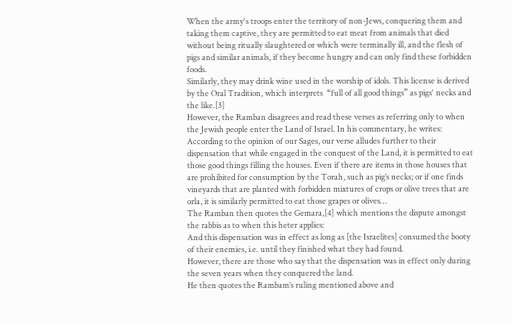When the army's troops enter the territory of non-Jews, conquering them and taking them captive, they are permitted to eat meat from animals that died without being ritually slaughtered or which were terminally ill, and the flesh of pigs and similar animals, if they become hungry and can only find these forbidden foods.
Similarly, they may drink wine used in the worship of idols. This license is derived by the Oral Tradition, which interprets  “full of all good things” as pigs' necks and the like.[3]
However, the Ramban disagrees and read these verses as referring only to when the Jewish people enter the Land of Israel. In his commentary, he writes:
According to the opinion of our Sages, our verse alludes further to their dispensation that while engaged in the conquest of the Land, it is permitted to eat those good things filling the houses. Even if there are items in those houses that are prohibited for consumption by the Torah, such as pig’s necks; or if one finds vineyards that are planted with forbidden mixtures of crops or olive trees that are orla, it is similarly permitted to eat those grapes or olives…
The Ramban then quotes the Gemara,[4] which mentions the dispute amongst the rabbis as to when this heter applies:
And this dispensation was in effect as long as [the Israelites] consumed the booty of their enemies, i.e. until they finished what they had found.
However, there are those who say that the dispensation was in effect only during the seven years when they conquered the land.
He then quotes the Rambam’s ruling mentioned above and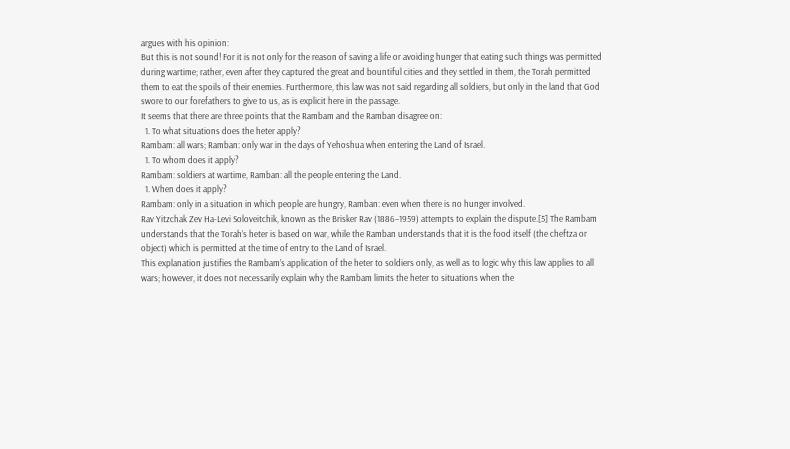argues with his opinion:
But this is not sound! For it is not only for the reason of saving a life or avoiding hunger that eating such things was permitted during wartime; rather, even after they captured the great and bountiful cities and they settled in them, the Torah permitted them to eat the spoils of their enemies. Furthermore, this law was not said regarding all soldiers, but only in the land that God swore to our forefathers to give to us, as is explicit here in the passage.
It seems that there are three points that the Rambam and the Ramban disagree on:
  1. To what situations does the heter apply?
Rambam: all wars; Ramban: only war in the days of Yehoshua when entering the Land of Israel.
  1. To whom does it apply?
Rambam: soldiers at wartime, Ramban: all the people entering the Land.
  1. When does it apply?
Rambam: only in a situation in which people are hungry, Ramban: even when there is no hunger involved.
Rav Yitzchak Zev Ha-Levi Soloveitchik, known as the Brisker Rav (1886–1959) attempts to explain the dispute.[5] The Rambam understands that the Torah’s heter is based on war, while the Ramban understands that it is the food itself (the cheftza or object) which is permitted at the time of entry to the Land of Israel.
This explanation justifies the Rambam’s application of the heter to soldiers only, as well as to logic why this law applies to all wars; however, it does not necessarily explain why the Rambam limits the heter to situations when the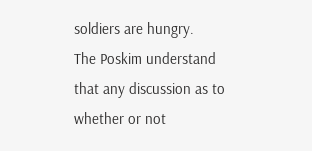soldiers are hungry.
The Poskim understand that any discussion as to whether or not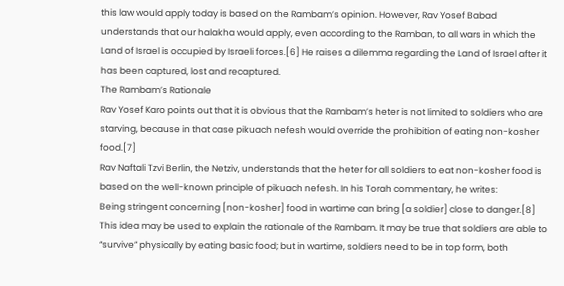this law would apply today is based on the Rambam’s opinion. However, Rav Yosef Babad understands that our halakha would apply, even according to the Ramban, to all wars in which the Land of Israel is occupied by Israeli forces.[6] He raises a dilemma regarding the Land of Israel after it has been captured, lost and recaptured.
The Rambam’s Rationale
Rav Yosef Karo points out that it is obvious that the Rambam’s heter is not limited to soldiers who are starving, because in that case pikuach nefesh would override the prohibition of eating non-kosher food.[7]
Rav Naftali Tzvi Berlin, the Netziv, understands that the heter for all soldiers to eat non-kosher food is based on the well-known principle of pikuach nefesh. In his Torah commentary, he writes:
Being stringent concerning [non-kosher] food in wartime can bring [a soldier] close to danger.[8]
This idea may be used to explain the rationale of the Rambam. It may be true that soldiers are able to “survive” physically by eating basic food; but in wartime, soldiers need to be in top form, both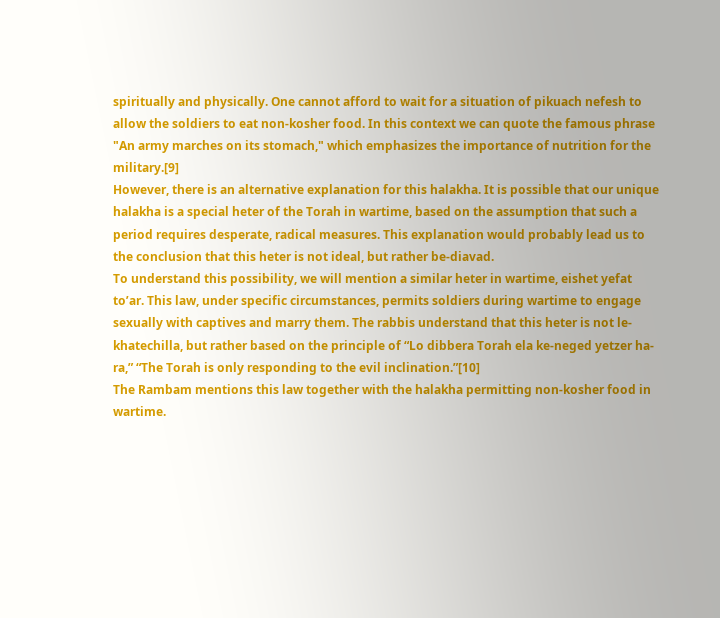spiritually and physically. One cannot afford to wait for a situation of pikuach nefesh to allow the soldiers to eat non-kosher food. In this context we can quote the famous phrase "An army marches on its stomach," which emphasizes the importance of nutrition for the military.[9]
However, there is an alternative explanation for this halakha. It is possible that our unique halakha is a special heter of the Torah in wartime, based on the assumption that such a period requires desperate, radical measures. This explanation would probably lead us to the conclusion that this heter is not ideal, but rather be-diavad.
To understand this possibility, we will mention a similar heter in wartime, eishet yefat to’ar. This law, under specific circumstances, permits soldiers during wartime to engage sexually with captives and marry them. The rabbis understand that this heter is not le-khatechilla, but rather based on the principle of “Lo dibbera Torah ela ke-neged yetzer ha-ra,” “The Torah is only responding to the evil inclination.”[10]
The Rambam mentions this law together with the halakha permitting non-kosher food in wartime.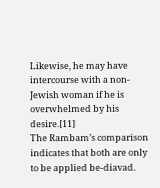Likewise, he may have intercourse with a non-Jewish woman if he is overwhelmed by his desire.[11]
The Rambam’s comparison indicates that both are only to be applied be-diavad.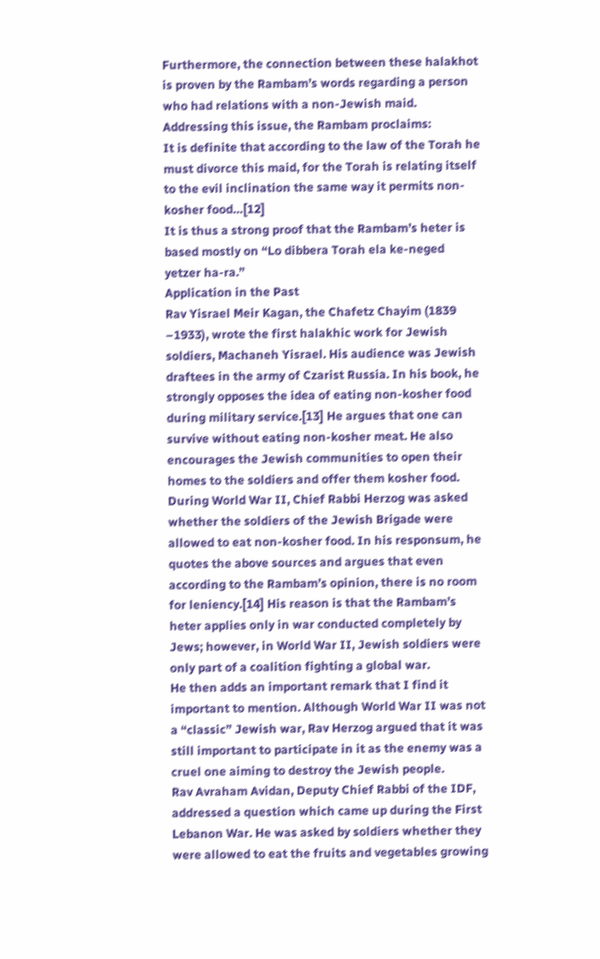Furthermore, the connection between these halakhot is proven by the Rambam’s words regarding a person who had relations with a non-Jewish maid. Addressing this issue, the Rambam proclaims:
It is definite that according to the law of the Torah he must divorce this maid, for the Torah is relating itself to the evil inclination the same way it permits non- kosher food…[12]
It is thus a strong proof that the Rambam’s heter is based mostly on “Lo dibbera Torah ela ke-neged yetzer ha-ra.”
Application in the Past
Rav Yisrael Meir Kagan, the Chafetz Chayim (1839 –1933), wrote the first halakhic work for Jewish soldiers, Machaneh Yisrael. His audience was Jewish draftees in the army of Czarist Russia. In his book, he strongly opposes the idea of eating non-kosher food during military service.[13] He argues that one can survive without eating non-kosher meat. He also encourages the Jewish communities to open their homes to the soldiers and offer them kosher food.
During World War II, Chief Rabbi Herzog was asked whether the soldiers of the Jewish Brigade were allowed to eat non-kosher food. In his responsum, he quotes the above sources and argues that even according to the Rambam’s opinion, there is no room for leniency.[14] His reason is that the Rambam’s heter applies only in war conducted completely by Jews; however, in World War II, Jewish soldiers were only part of a coalition fighting a global war.
He then adds an important remark that I find it important to mention. Although World War II was not a “classic” Jewish war, Rav Herzog argued that it was still important to participate in it as the enemy was a cruel one aiming to destroy the Jewish people.
Rav Avraham Avidan, Deputy Chief Rabbi of the IDF, addressed a question which came up during the First Lebanon War. He was asked by soldiers whether they were allowed to eat the fruits and vegetables growing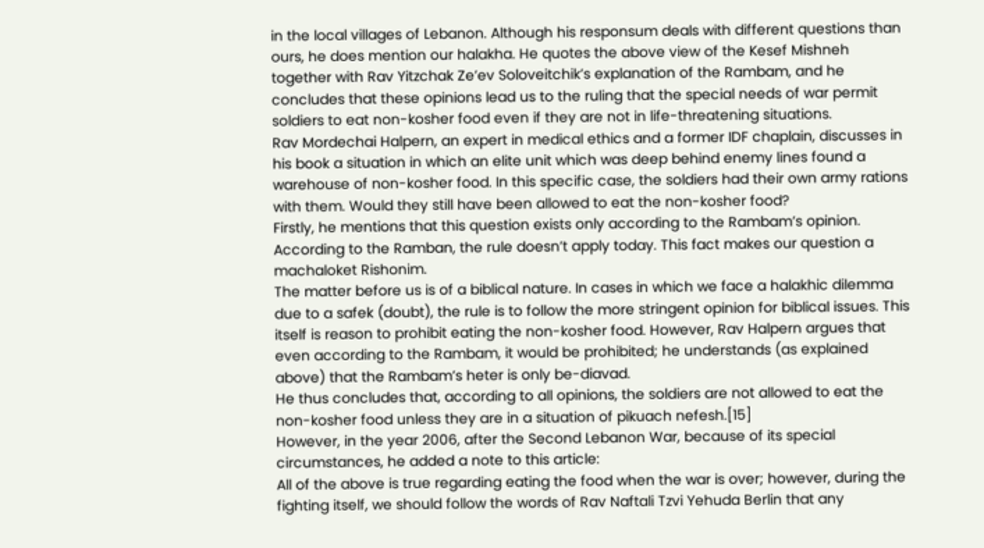in the local villages of Lebanon. Although his responsum deals with different questions than ours, he does mention our halakha. He quotes the above view of the Kesef Mishneh together with Rav Yitzchak Ze’ev Soloveitchik’s explanation of the Rambam, and he concludes that these opinions lead us to the ruling that the special needs of war permit soldiers to eat non-kosher food even if they are not in life-threatening situations.
Rav Mordechai Halpern, an expert in medical ethics and a former IDF chaplain, discusses in his book a situation in which an elite unit which was deep behind enemy lines found a warehouse of non-kosher food. In this specific case, the soldiers had their own army rations with them. Would they still have been allowed to eat the non-kosher food?
Firstly, he mentions that this question exists only according to the Rambam’s opinion. According to the Ramban, the rule doesn’t apply today. This fact makes our question a machaloket Rishonim.
The matter before us is of a biblical nature. In cases in which we face a halakhic dilemma due to a safek (doubt), the rule is to follow the more stringent opinion for biblical issues. This itself is reason to prohibit eating the non-kosher food. However, Rav Halpern argues that even according to the Rambam, it would be prohibited; he understands (as explained above) that the Rambam’s heter is only be-diavad.
He thus concludes that, according to all opinions, the soldiers are not allowed to eat the non-kosher food unless they are in a situation of pikuach nefesh.[15]
However, in the year 2006, after the Second Lebanon War, because of its special circumstances, he added a note to this article:
All of the above is true regarding eating the food when the war is over; however, during the fighting itself, we should follow the words of Rav Naftali Tzvi Yehuda Berlin that any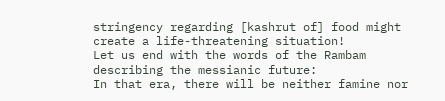stringency regarding [kashrut of] food might create a life-threatening situation!
Let us end with the words of the Rambam describing the messianic future:
In that era, there will be neither famine nor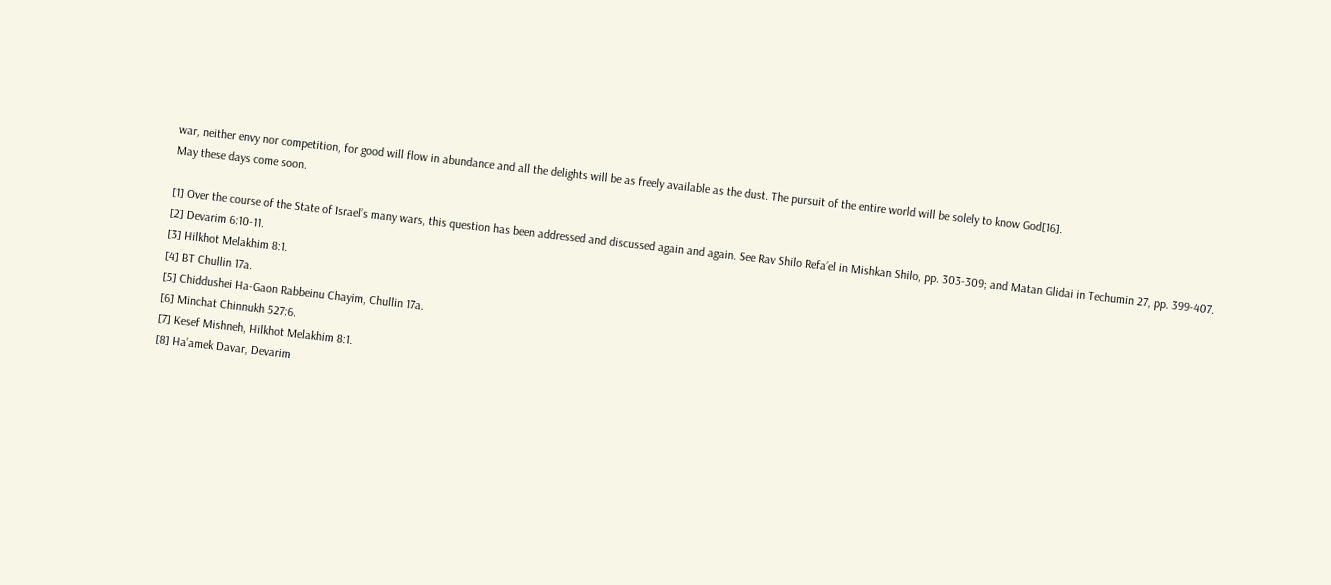war, neither envy nor competition, for good will flow in abundance and all the delights will be as freely available as the dust. The pursuit of the entire world will be solely to know God[16].
May these days come soon.

[1] Over the course of the State of Israel’s many wars, this question has been addressed and discussed again and again. See Rav Shilo Refaʼel in Mishkan Shilo, pp. 303-309; and Matan Glidai in Techumin 27, pp. 399-407.
[2] Devarim 6:10-11.
[3] Hilkhot Melakhim 8:1.
[4] BT Chullin 17a.
[5] Chiddushei Ha-Gaon Rabbeinu Chayim, Chullin 17a.
[6] Minchat Chinnukh 527:6.
[7] Kesef Mishneh, Hilkhot Melakhim 8:1.
[8] Ha’amek Davar, Devarim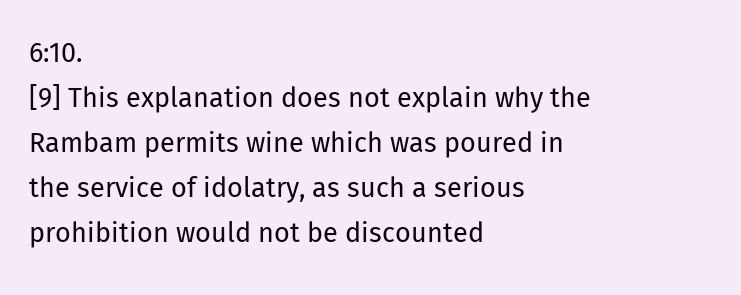6:10.
[9] This explanation does not explain why the Rambam permits wine which was poured in the service of idolatry, as such a serious prohibition would not be discounted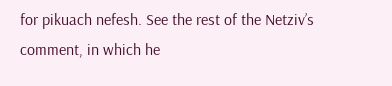for pikuach nefesh. See the rest of the Netziv’s comment, in which he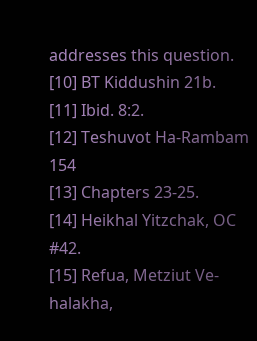addresses this question.
[10] BT Kiddushin 21b.
[11] Ibid. 8:2.
[12] Teshuvot Ha-Rambam 154
[13] Chapters 23-25.
[14] Heikhal Yitzchak, OC #42.
[15] Refua, Metziut Ve-halakha,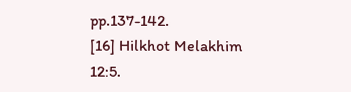pp.137-142.
[16] Hilkhot Melakhim 12:5.